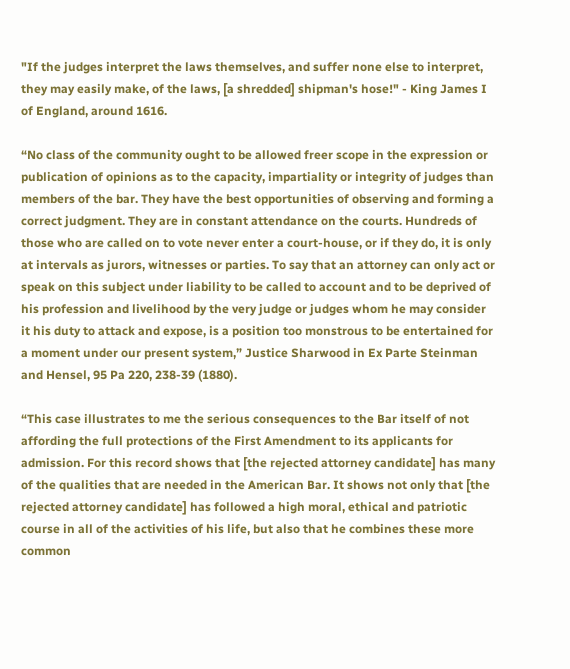"If the judges interpret the laws themselves, and suffer none else to interpret, they may easily make, of the laws, [a shredded] shipman's hose!" - King James I of England, around 1616.

“No class of the community ought to be allowed freer scope in the expression or publication of opinions as to the capacity, impartiality or integrity of judges than members of the bar. They have the best opportunities of observing and forming a correct judgment. They are in constant attendance on the courts. Hundreds of those who are called on to vote never enter a court-house, or if they do, it is only at intervals as jurors, witnesses or parties. To say that an attorney can only act or speak on this subject under liability to be called to account and to be deprived of his profession and livelihood by the very judge or judges whom he may consider it his duty to attack and expose, is a position too monstrous to be entertained for a moment under our present system,” Justice Sharwood in Ex Parte Steinman and Hensel, 95 Pa 220, 238-39 (1880).

“This case illustrates to me the serious consequences to the Bar itself of not affording the full protections of the First Amendment to its applicants for admission. For this record shows that [the rejected attorney candidate] has many of the qualities that are needed in the American Bar. It shows not only that [the rejected attorney candidate] has followed a high moral, ethical and patriotic course in all of the activities of his life, but also that he combines these more common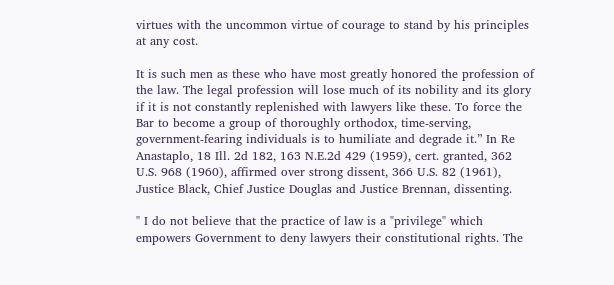virtues with the uncommon virtue of courage to stand by his principles at any cost.

It is such men as these who have most greatly honored the profession of the law. The legal profession will lose much of its nobility and its glory if it is not constantly replenished with lawyers like these. To force the Bar to become a group of thoroughly orthodox, time-serving, government-fearing individuals is to humiliate and degrade it.” In Re Anastaplo, 18 Ill. 2d 182, 163 N.E.2d 429 (1959), cert. granted, 362 U.S. 968 (1960), affirmed over strong dissent, 366 U.S. 82 (1961), Justice Black, Chief Justice Douglas and Justice Brennan, dissenting.

" I do not believe that the practice of law is a "privilege" which empowers Government to deny lawyers their constitutional rights. The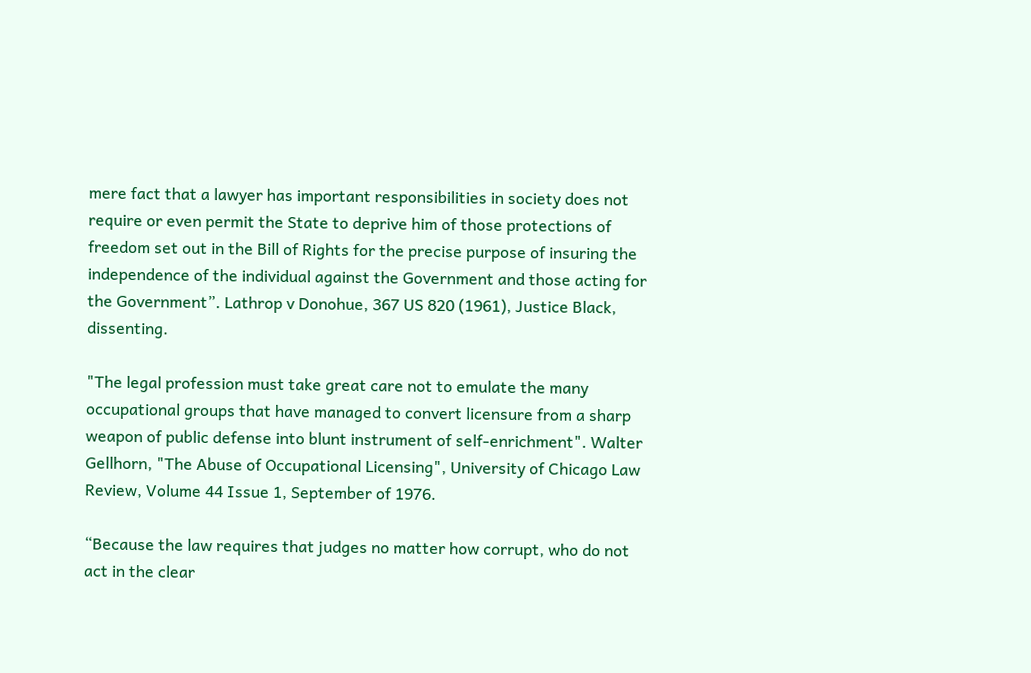mere fact that a lawyer has important responsibilities in society does not require or even permit the State to deprive him of those protections of freedom set out in the Bill of Rights for the precise purpose of insuring the independence of the individual against the Government and those acting for the Government”. Lathrop v Donohue, 367 US 820 (1961), Justice Black, dissenting.

"The legal profession must take great care not to emulate the many occupational groups that have managed to convert licensure from a sharp weapon of public defense into blunt instrument of self-enrichment". Walter Gellhorn, "The Abuse of Occupational Licensing", University of Chicago Law Review, Volume 44 Issue 1, September of 1976.

“Because the law requires that judges no matter how corrupt, who do not act in the clear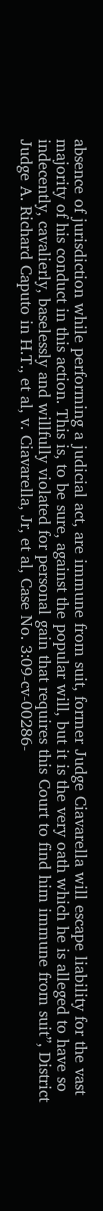absence of jurisdiction while performing a judicial act, are immune from suit, former Judge Ciavarella will escape liability for the vast majority of his conduct in this action. This is, to be sure, against the popular will, but it is the very oath which he is alleged to have so indecently, cavalierly, baselessly and willfully violated for personal gain that requires this Court to find him immune from suit”, District Judge A. Richard Caputo in H.T., et al, v. Ciavarella, Jr, et al, Case No. 3:09-cv-00286-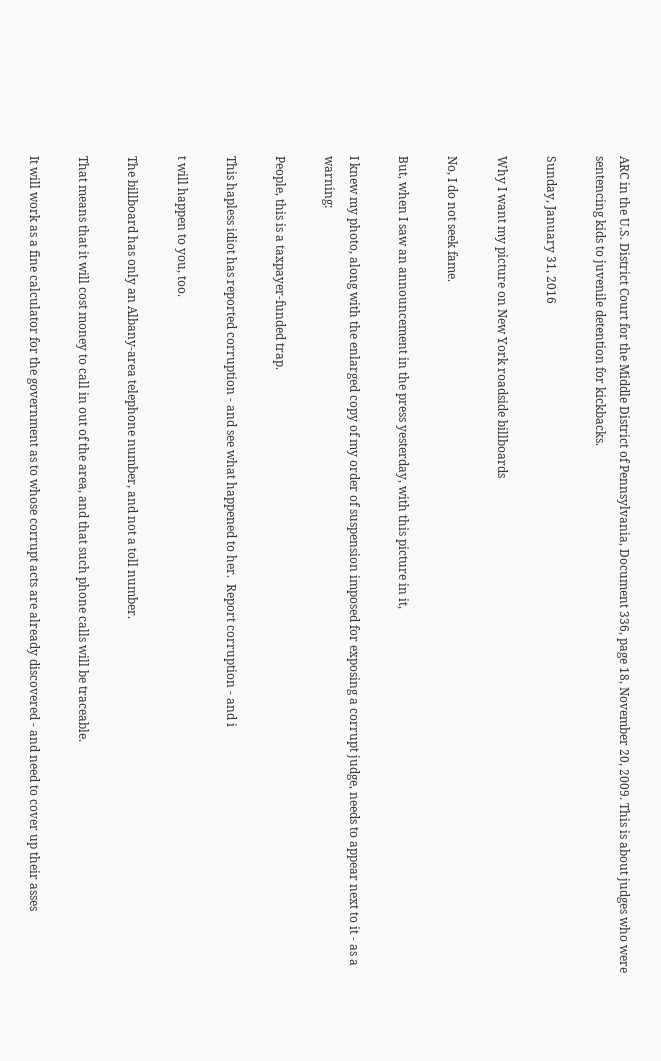ARC in the U.S. District Court for the Middle District of Pennsylvania, Document 336, page 18, November 20, 2009. This is about judges who were sentencing kids to juvenile detention for kickbacks.

Sunday, January 31, 2016

Why I want my picture on New York roadside billboards

No, I do not seek fame.

But, when I saw an announcement in the press yesterday, with this picture in it,

I knew my photo, along with the enlarged copy of my order of suspension imposed for exposing a corrupt judge, needs to appear next to it - as a warning:

People, this is a taxpayer-funded trap.

This hapless idiot has reported corruption - and see what happened to her.  Report corruption - and i

t will happen to you, too.

The billboard has only an Albany-area telephone number, and not a toll number.

That means that it will cost money to call in out of the area, and that such phone calls will be traceable.

It will work as a fine calculator for the government as to whose corrupt acts are already discovered - and need to cover up their asses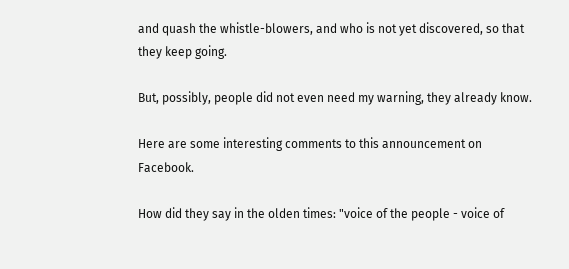and quash the whistle-blowers, and who is not yet discovered, so that they keep going.

But, possibly, people did not even need my warning, they already know.

Here are some interesting comments to this announcement on Facebook.

How did they say in the olden times: "voice of the people - voice of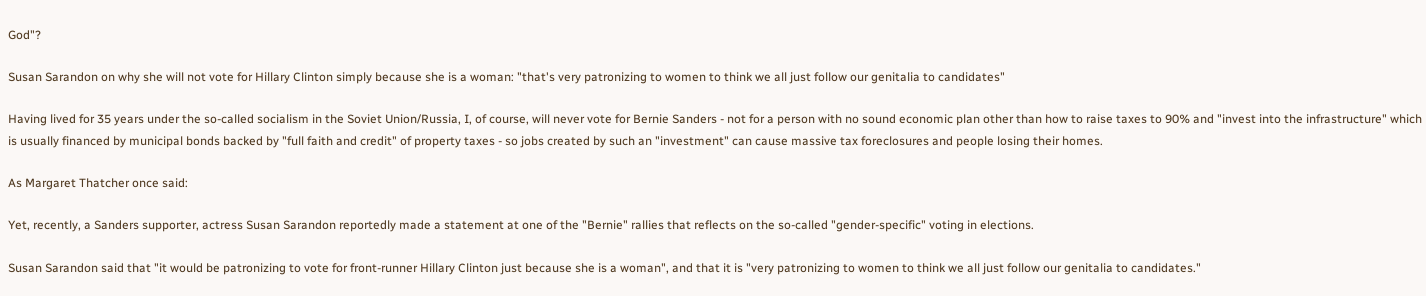God"?

Susan Sarandon on why she will not vote for Hillary Clinton simply because she is a woman: "that's very patronizing to women to think we all just follow our genitalia to candidates"

Having lived for 35 years under the so-called socialism in the Soviet Union/Russia, I, of course, will never vote for Bernie Sanders - not for a person with no sound economic plan other than how to raise taxes to 90% and "invest into the infrastructure" which is usually financed by municipal bonds backed by "full faith and credit" of property taxes - so jobs created by such an "investment" can cause massive tax foreclosures and people losing their homes.

As Margaret Thatcher once said:

Yet, recently, a Sanders supporter, actress Susan Sarandon reportedly made a statement at one of the "Bernie" rallies that reflects on the so-called "gender-specific" voting in elections.

Susan Sarandon said that "it would be patronizing to vote for front-runner Hillary Clinton just because she is a woman", and that it is "very patronizing to women to think we all just follow our genitalia to candidates."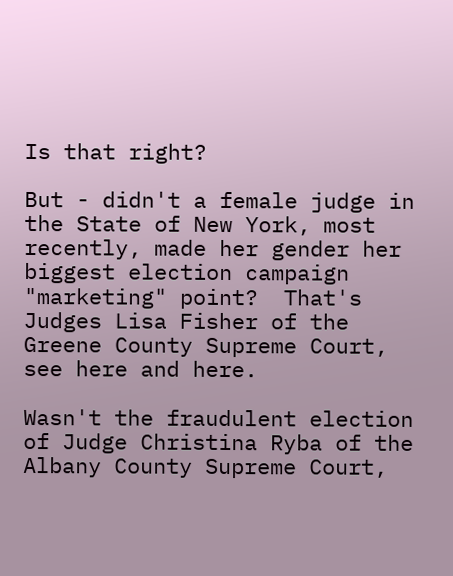Is that right?

But - didn't a female judge in the State of New York, most recently, made her gender her biggest election campaign "marketing" point?  That's Judges Lisa Fisher of the Greene County Supreme Court, see here and here.

Wasn't the fraudulent election of Judge Christina Ryba of the Albany County Supreme Court,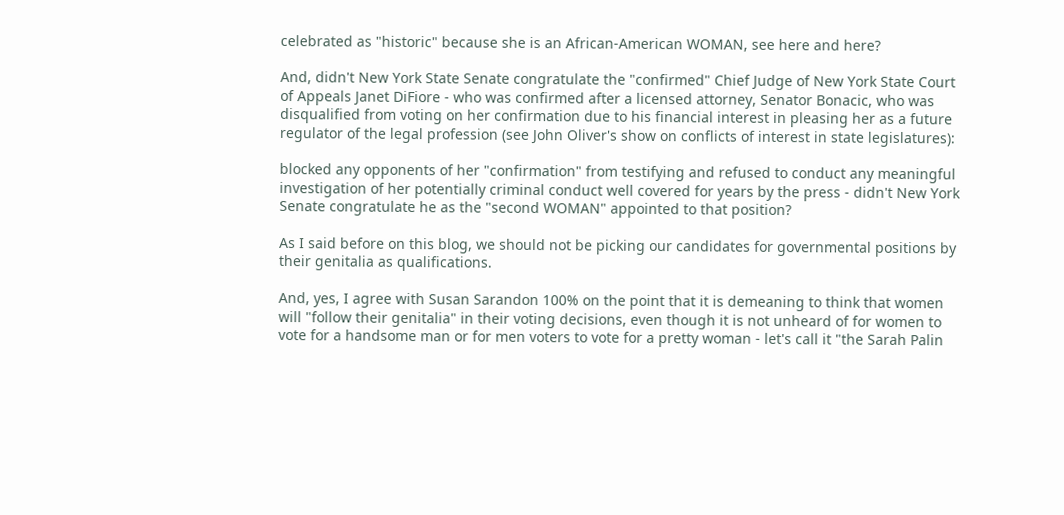celebrated as "historic" because she is an African-American WOMAN, see here and here?

And, didn't New York State Senate congratulate the "confirmed" Chief Judge of New York State Court of Appeals Janet DiFiore - who was confirmed after a licensed attorney, Senator Bonacic, who was disqualified from voting on her confirmation due to his financial interest in pleasing her as a future regulator of the legal profession (see John Oliver's show on conflicts of interest in state legislatures):

blocked any opponents of her "confirmation" from testifying and refused to conduct any meaningful investigation of her potentially criminal conduct well covered for years by the press - didn't New York Senate congratulate he as the "second WOMAN" appointed to that position?

As I said before on this blog, we should not be picking our candidates for governmental positions by their genitalia as qualifications.

And, yes, I agree with Susan Sarandon 100% on the point that it is demeaning to think that women will "follow their genitalia" in their voting decisions, even though it is not unheard of for women to vote for a handsome man or for men voters to vote for a pretty woman - let's call it "the Sarah Palin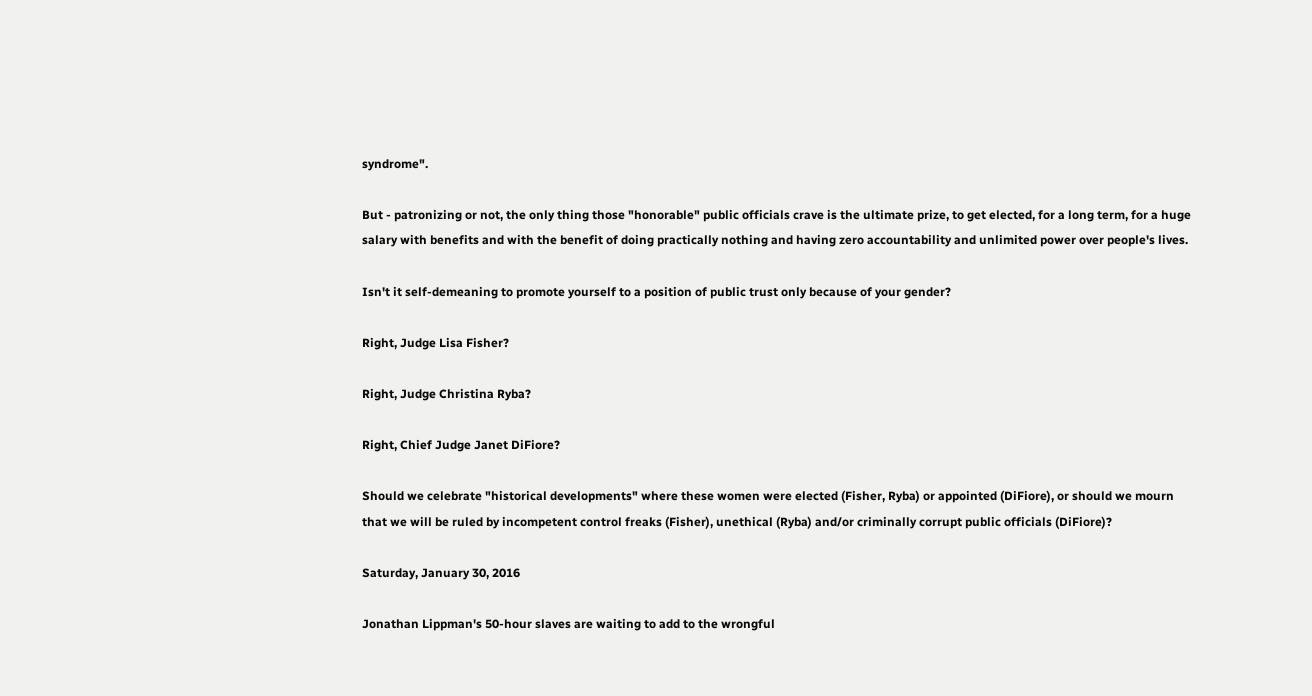syndrome".

But - patronizing or not, the only thing those "honorable" public officials crave is the ultimate prize, to get elected, for a long term, for a huge salary with benefits and with the benefit of doing practically nothing and having zero accountability and unlimited power over people's lives.

Isn't it self-demeaning to promote yourself to a position of public trust only because of your gender?

Right, Judge Lisa Fisher?

Right, Judge Christina Ryba?

Right, Chief Judge Janet DiFiore?

Should we celebrate "historical developments" where these women were elected (Fisher, Ryba) or appointed (DiFiore), or should we mourn that we will be ruled by incompetent control freaks (Fisher), unethical (Ryba) and/or criminally corrupt public officials (DiFiore)?

Saturday, January 30, 2016

Jonathan Lippman's 50-hour slaves are waiting to add to the wrongful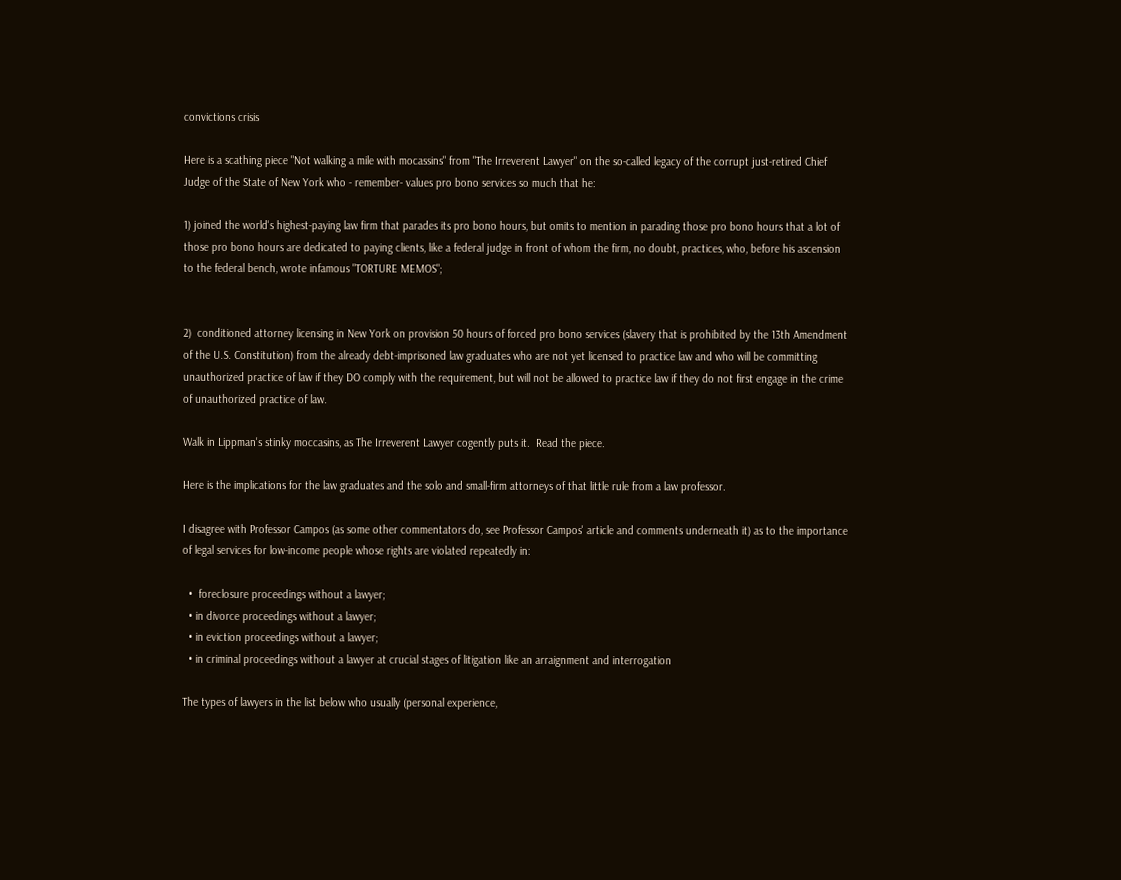convictions crisis

Here is a scathing piece "Not walking a mile with mocassins" from "The Irreverent Lawyer" on the so-called legacy of the corrupt just-retired Chief Judge of the State of New York who - remember- values pro bono services so much that he:

1) joined the world's highest-paying law firm that parades its pro bono hours, but omits to mention in parading those pro bono hours that a lot of those pro bono hours are dedicated to paying clients, like a federal judge in front of whom the firm, no doubt, practices, who, before his ascension to the federal bench, wrote infamous "TORTURE MEMOS";


2)  conditioned attorney licensing in New York on provision 50 hours of forced pro bono services (slavery that is prohibited by the 13th Amendment of the U.S. Constitution) from the already debt-imprisoned law graduates who are not yet licensed to practice law and who will be committing unauthorized practice of law if they DO comply with the requirement, but will not be allowed to practice law if they do not first engage in the crime of unauthorized practice of law.

Walk in Lippman's stinky moccasins, as The Irreverent Lawyer cogently puts it.  Read the piece.

Here is the implications for the law graduates and the solo and small-firm attorneys of that little rule from a law professor.

I disagree with Professor Campos (as some other commentators do, see Professor Campos' article and comments underneath it) as to the importance of legal services for low-income people whose rights are violated repeatedly in:

  •  foreclosure proceedings without a lawyer;
  • in divorce proceedings without a lawyer;
  • in eviction proceedings without a lawyer;
  • in criminal proceedings without a lawyer at crucial stages of litigation like an arraignment and interrogation

The types of lawyers in the list below who usually (personal experience,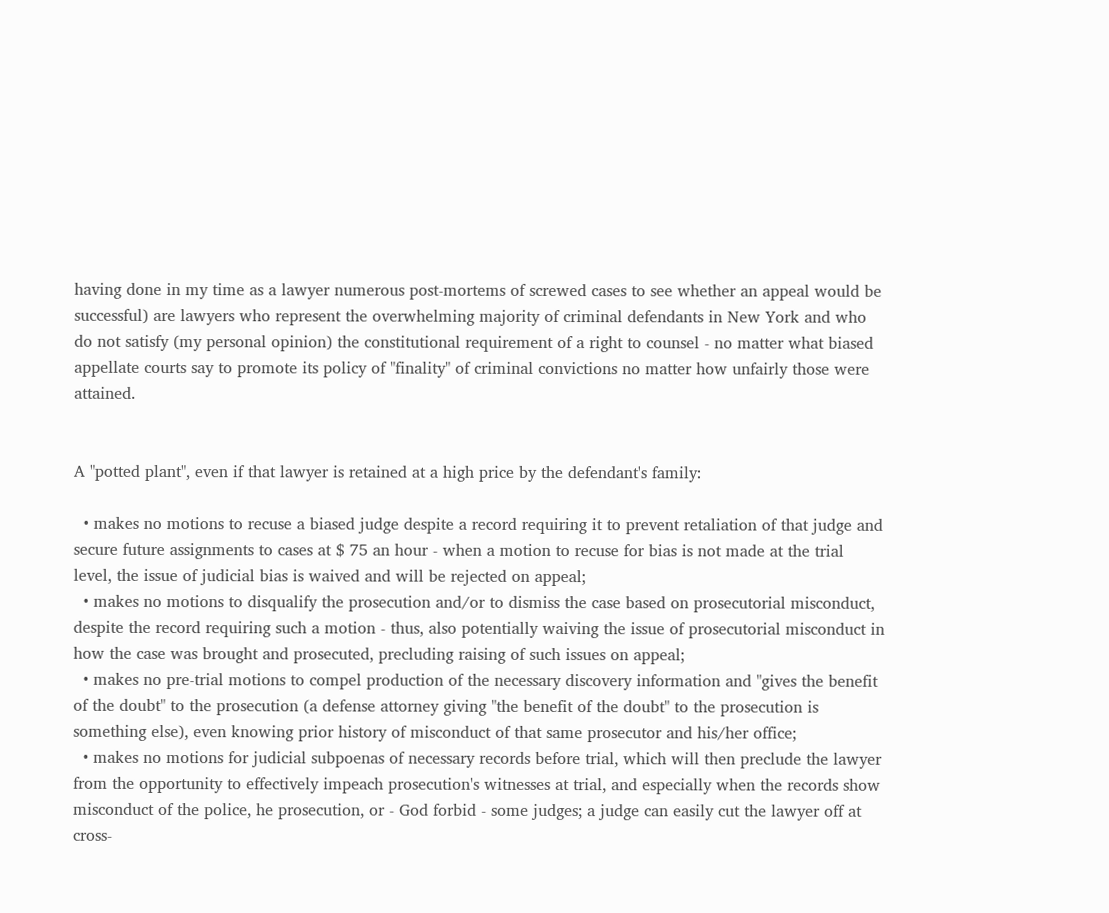having done in my time as a lawyer numerous post-mortems of screwed cases to see whether an appeal would be successful) are lawyers who represent the overwhelming majority of criminal defendants in New York and who do not satisfy (my personal opinion) the constitutional requirement of a right to counsel - no matter what biased appellate courts say to promote its policy of "finality" of criminal convictions no matter how unfairly those were attained.


A "potted plant", even if that lawyer is retained at a high price by the defendant's family:

  • makes no motions to recuse a biased judge despite a record requiring it to prevent retaliation of that judge and secure future assignments to cases at $ 75 an hour - when a motion to recuse for bias is not made at the trial level, the issue of judicial bias is waived and will be rejected on appeal;
  • makes no motions to disqualify the prosecution and/or to dismiss the case based on prosecutorial misconduct, despite the record requiring such a motion - thus, also potentially waiving the issue of prosecutorial misconduct in how the case was brought and prosecuted, precluding raising of such issues on appeal;
  • makes no pre-trial motions to compel production of the necessary discovery information and "gives the benefit of the doubt" to the prosecution (a defense attorney giving "the benefit of the doubt" to the prosecution is something else), even knowing prior history of misconduct of that same prosecutor and his/her office;
  • makes no motions for judicial subpoenas of necessary records before trial, which will then preclude the lawyer from the opportunity to effectively impeach prosecution's witnesses at trial, and especially when the records show misconduct of the police, he prosecution, or - God forbid - some judges; a judge can easily cut the lawyer off at cross-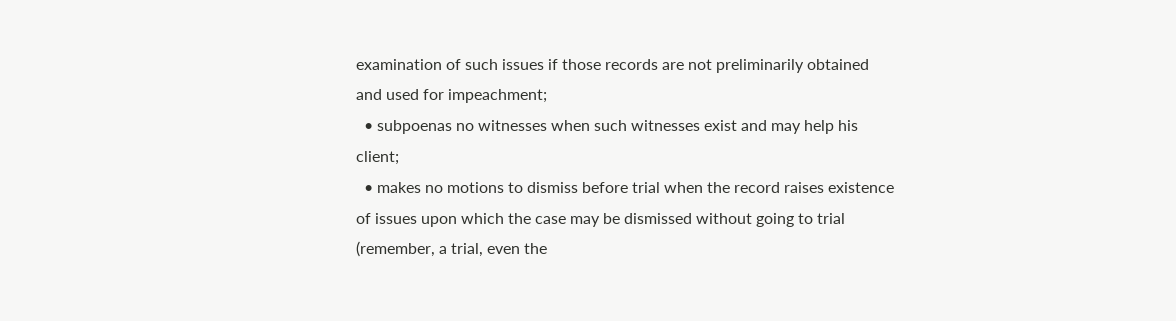examination of such issues if those records are not preliminarily obtained and used for impeachment;
  • subpoenas no witnesses when such witnesses exist and may help his client;
  • makes no motions to dismiss before trial when the record raises existence of issues upon which the case may be dismissed without going to trial (remember, a trial, even the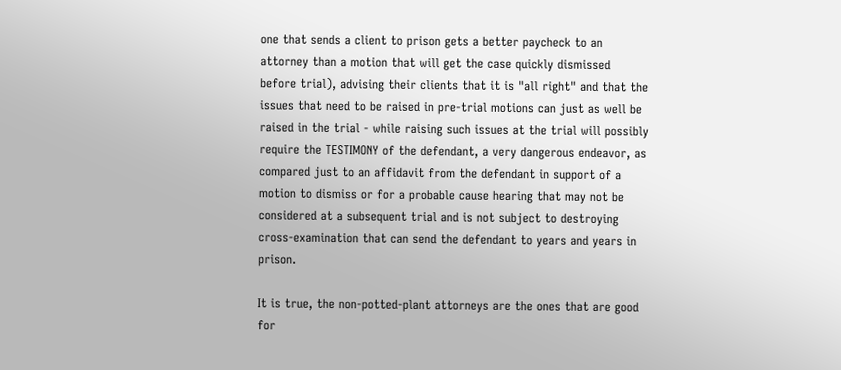one that sends a client to prison gets a better paycheck to an attorney than a motion that will get the case quickly dismissed before trial), advising their clients that it is "all right" and that the issues that need to be raised in pre-trial motions can just as well be raised in the trial - while raising such issues at the trial will possibly require the TESTIMONY of the defendant, a very dangerous endeavor, as compared just to an affidavit from the defendant in support of a motion to dismiss or for a probable cause hearing that may not be considered at a subsequent trial and is not subject to destroying cross-examination that can send the defendant to years and years in prison.

It is true, the non-potted-plant attorneys are the ones that are good for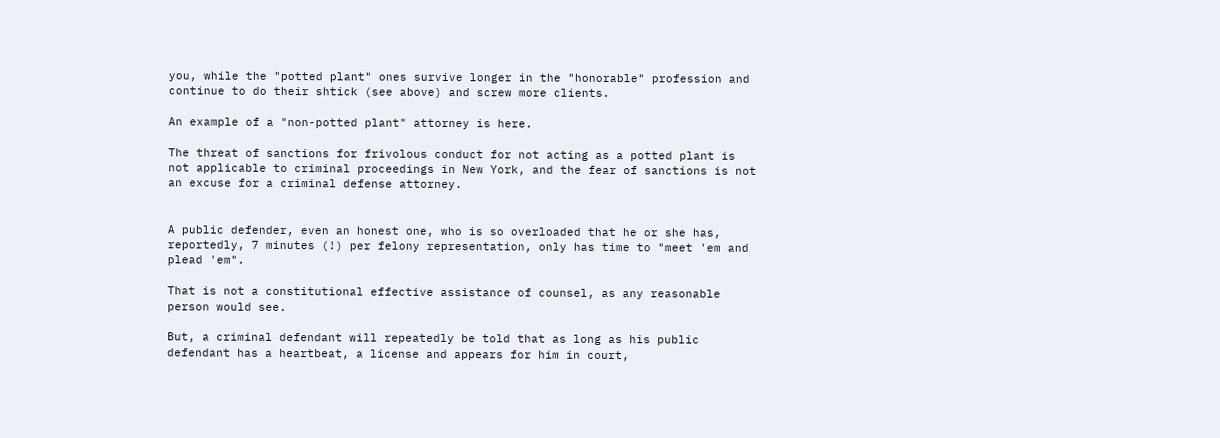you, while the "potted plant" ones survive longer in the "honorable" profession and continue to do their shtick (see above) and screw more clients.

An example of a "non-potted plant" attorney is here.

The threat of sanctions for frivolous conduct for not acting as a potted plant is not applicable to criminal proceedings in New York, and the fear of sanctions is not an excuse for a criminal defense attorney.


A public defender, even an honest one, who is so overloaded that he or she has, reportedly, 7 minutes (!) per felony representation, only has time to "meet 'em and plead 'em".

That is not a constitutional effective assistance of counsel, as any reasonable person would see.

But, a criminal defendant will repeatedly be told that as long as his public defendant has a heartbeat, a license and appears for him in court,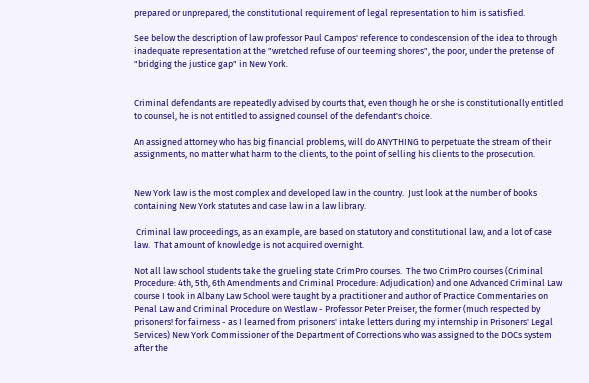prepared or unprepared, the constitutional requirement of legal representation to him is satisfied.

See below the description of law professor Paul Campos' reference to condescension of the idea to through inadequate representation at the "wretched refuse of our teeming shores", the poor, under the pretense of "bridging the justice gap" in New York.


Criminal defendants are repeatedly advised by courts that, even though he or she is constitutionally entitled to counsel, he is not entitled to assigned counsel of the defendant's choice.

An assigned attorney who has big financial problems, will do ANYTHING to perpetuate the stream of their assignments, no matter what harm to the clients, to the point of selling his clients to the prosecution.


New York law is the most complex and developed law in the country.  Just look at the number of books containing New York statutes and case law in a law library.

 Criminal law proceedings, as an example, are based on statutory and constitutional law, and a lot of case law.  That amount of knowledge is not acquired overnight.

Not all law school students take the grueling state CrimPro courses.  The two CrimPro courses (Criminal Procedure: 4th, 5th, 6th Amendments and Criminal Procedure: Adjudication) and one Advanced Criminal Law course I took in Albany Law School were taught by a practitioner and author of Practice Commentaries on Penal Law and Criminal Procedure on Westlaw - Professor Peter Preiser, the former (much respected by prisoners! for fairness - as I learned from prisoners' intake letters during my internship in Prisoners' Legal Services) New York Commissioner of the Department of Corrections who was assigned to the DOCs system after the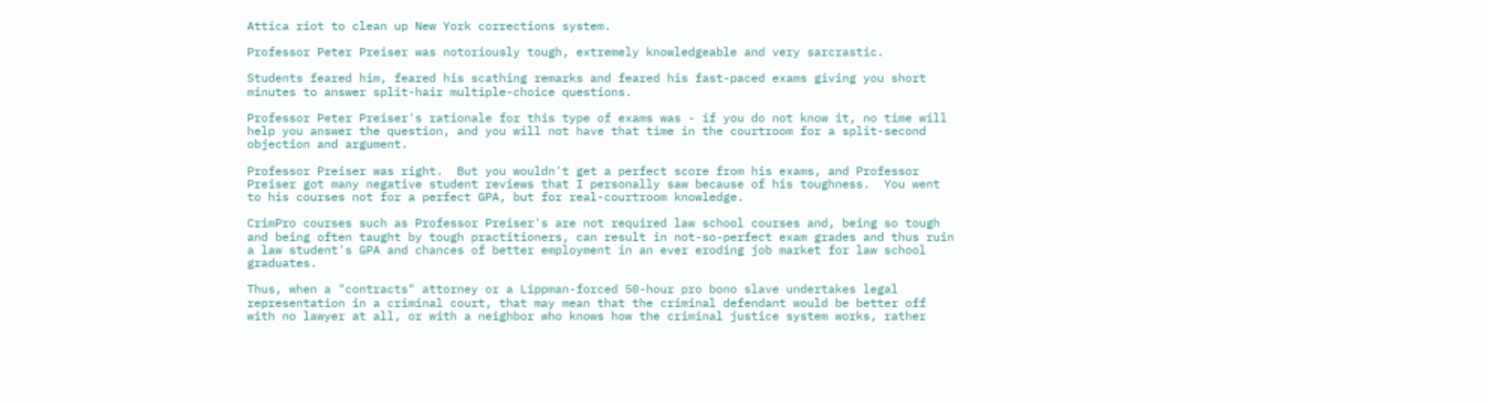Attica riot to clean up New York corrections system.

Professor Peter Preiser was notoriously tough, extremely knowledgeable and very sarcrastic.

Students feared him, feared his scathing remarks and feared his fast-paced exams giving you short minutes to answer split-hair multiple-choice questions.

Professor Peter Preiser's rationale for this type of exams was - if you do not know it, no time will help you answer the question, and you will not have that time in the courtroom for a split-second objection and argument.

Professor Preiser was right.  But you wouldn't get a perfect score from his exams, and Professor Preiser got many negative student reviews that I personally saw because of his toughness.  You went to his courses not for a perfect GPA, but for real-courtroom knowledge.

CrimPro courses such as Professor Preiser's are not required law school courses and, being so tough and being often taught by tough practitioners, can result in not-so-perfect exam grades and thus ruin a law student's GPA and chances of better employment in an ever eroding job market for law school graduates.

Thus, when a "contracts" attorney or a Lippman-forced 50-hour pro bono slave undertakes legal representation in a criminal court, that may mean that the criminal defendant would be better off with no lawyer at all, or with a neighbor who knows how the criminal justice system works, rather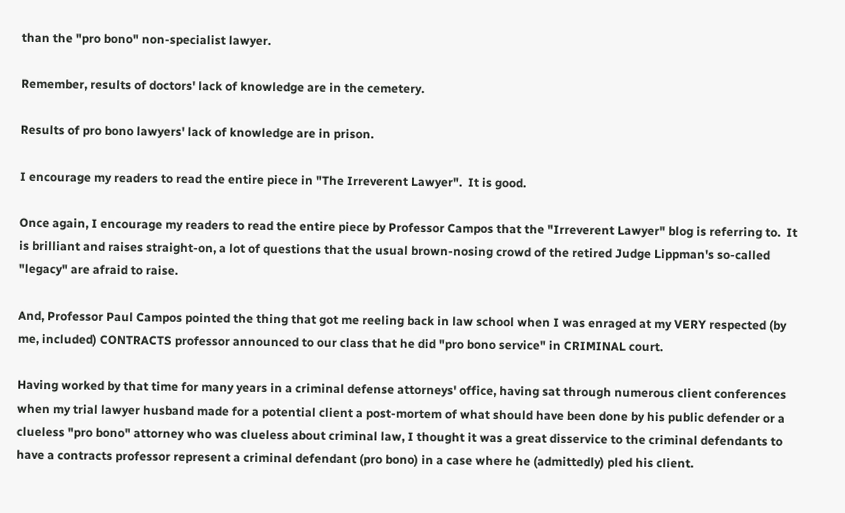than the "pro bono" non-specialist lawyer.

Remember, results of doctors' lack of knowledge are in the cemetery.

Results of pro bono lawyers' lack of knowledge are in prison.

I encourage my readers to read the entire piece in "The Irreverent Lawyer".  It is good.

Once again, I encourage my readers to read the entire piece by Professor Campos that the "Irreverent Lawyer" blog is referring to.  It is brilliant and raises straight-on, a lot of questions that the usual brown-nosing crowd of the retired Judge Lippman's so-called "legacy" are afraid to raise.

And, Professor Paul Campos pointed the thing that got me reeling back in law school when I was enraged at my VERY respected (by me, included) CONTRACTS professor announced to our class that he did "pro bono service" in CRIMINAL court.

Having worked by that time for many years in a criminal defense attorneys' office, having sat through numerous client conferences when my trial lawyer husband made for a potential client a post-mortem of what should have been done by his public defender or a clueless "pro bono" attorney who was clueless about criminal law, I thought it was a great disservice to the criminal defendants to have a contracts professor represent a criminal defendant (pro bono) in a case where he (admittedly) pled his client.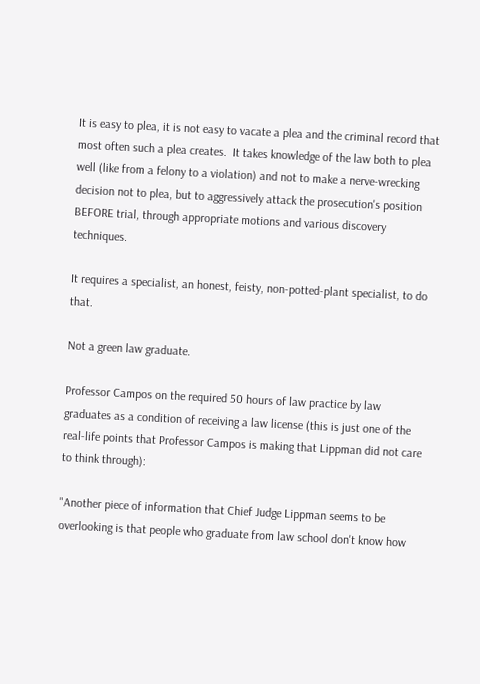It is easy to plea, it is not easy to vacate a plea and the criminal record that most often such a plea creates.  It takes knowledge of the law both to plea well (like from a felony to a violation) and not to make a nerve-wrecking decision not to plea, but to aggressively attack the prosecution's position BEFORE trial, through appropriate motions and various discovery techniques.

It requires a specialist, an honest, feisty, non-potted-plant specialist, to do that.

Not a green law graduate.

Professor Campos on the required 50 hours of law practice by law graduates as a condition of receiving a law license (this is just one of the real-life points that Professor Campos is making that Lippman did not care to think through):

"Another piece of information that Chief Judge Lippman seems to be overlooking is that people who graduate from law school don't know how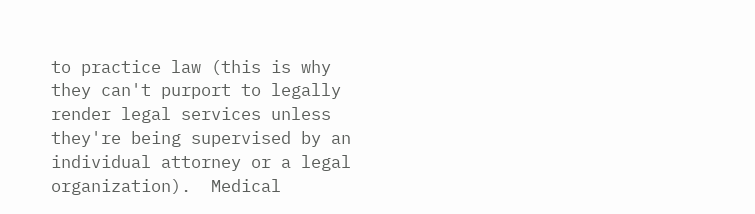to practice law (this is why they can't purport to legally render legal services unless they're being supervised by an individual attorney or a legal organization).  Medical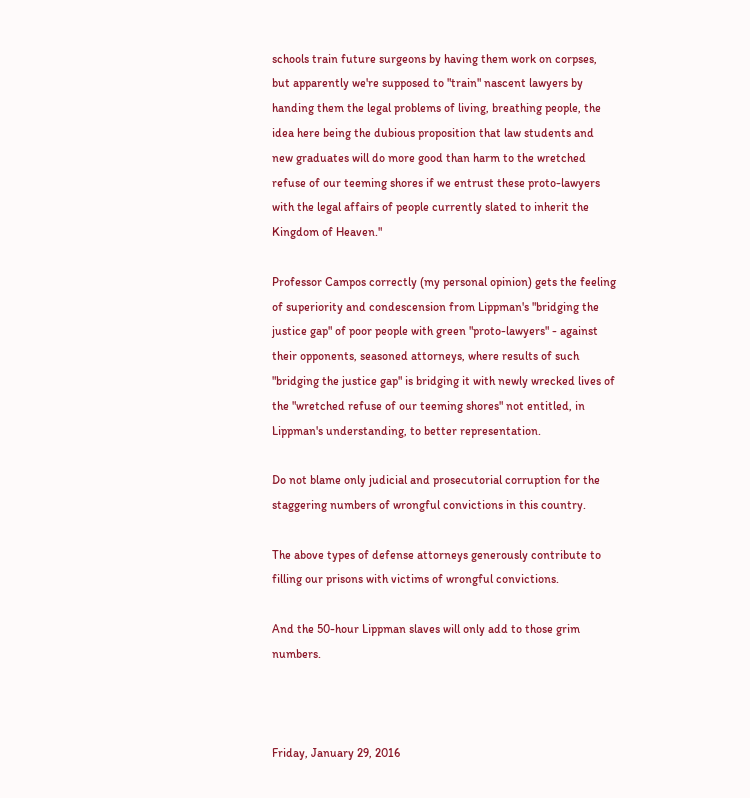schools train future surgeons by having them work on corpses, but apparently we're supposed to "train" nascent lawyers by handing them the legal problems of living, breathing people, the idea here being the dubious proposition that law students and new graduates will do more good than harm to the wretched refuse of our teeming shores if we entrust these proto-lawyers with the legal affairs of people currently slated to inherit the Kingdom of Heaven."

Professor Campos correctly (my personal opinion) gets the feeling of superiority and condescension from Lippman's "bridging the justice gap" of poor people with green "proto-lawyers" - against their opponents, seasoned attorneys, where results of such "bridging the justice gap" is bridging it with newly wrecked lives of the "wretched refuse of our teeming shores" not entitled, in Lippman's understanding, to better representation.

Do not blame only judicial and prosecutorial corruption for the staggering numbers of wrongful convictions in this country.

The above types of defense attorneys generously contribute to filling our prisons with victims of wrongful convictions.

And the 50-hour Lippman slaves will only add to those grim numbers.



Friday, January 29, 2016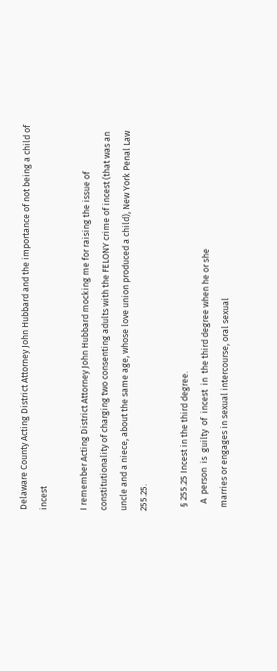Delaware County Acting District Attorney John Hubbard and the importance of not being a child of incest

I remember Acting District Attorney John Hubbard mocking me for raising the issue of constitutionality of charging two consenting adults with the FELONY crime of incest (that was an uncle and a niece, about the same age, whose love union produced a child), New York Penal Law 255.25.

  § 255.25 Incest in the third degree.
    A  person  is  guilty  of  incest  in  the third degree when he or she
  marries or engages in sexual intercourse, oral sexual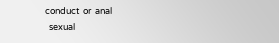conduct  or  anal
  sexual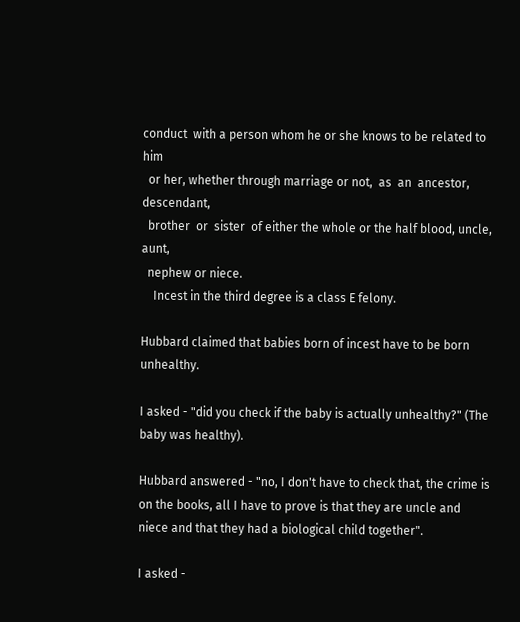conduct  with a person whom he or she knows to be related to him
  or her, whether through marriage or not,  as  an  ancestor,  descendant,
  brother  or  sister  of either the whole or the half blood, uncle, aunt,
  nephew or niece.
    Incest in the third degree is a class E felony.

Hubbard claimed that babies born of incest have to be born unhealthy.

I asked - "did you check if the baby is actually unhealthy?" (The baby was healthy).

Hubbard answered - "no, I don't have to check that, the crime is on the books, all I have to prove is that they are uncle and niece and that they had a biological child together".

I asked -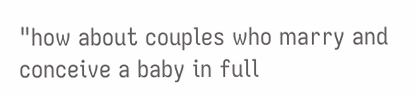"how about couples who marry and conceive a baby in full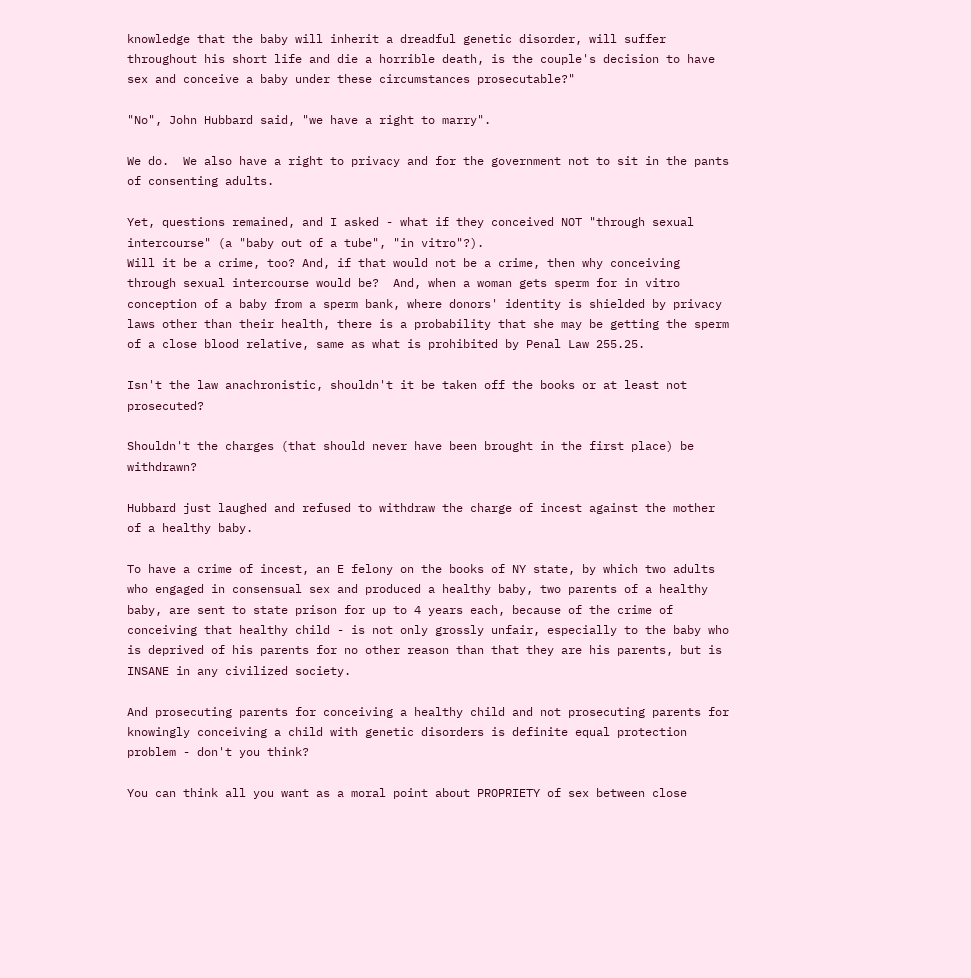knowledge that the baby will inherit a dreadful genetic disorder, will suffer throughout his short life and die a horrible death, is the couple's decision to have sex and conceive a baby under these circumstances prosecutable?"

"No", John Hubbard said, "we have a right to marry".

We do.  We also have a right to privacy and for the government not to sit in the pants of consenting adults.

Yet, questions remained, and I asked - what if they conceived NOT "through sexual intercourse" (a "baby out of a tube", "in vitro"?).
Will it be a crime, too? And, if that would not be a crime, then why conceiving through sexual intercourse would be?  And, when a woman gets sperm for in vitro conception of a baby from a sperm bank, where donors' identity is shielded by privacy laws other than their health, there is a probability that she may be getting the sperm of a close blood relative, same as what is prohibited by Penal Law 255.25.

Isn't the law anachronistic, shouldn't it be taken off the books or at least not prosecuted?

Shouldn't the charges (that should never have been brought in the first place) be withdrawn?

Hubbard just laughed and refused to withdraw the charge of incest against the mother of a healthy baby.

To have a crime of incest, an E felony on the books of NY state, by which two adults who engaged in consensual sex and produced a healthy baby, two parents of a healthy baby, are sent to state prison for up to 4 years each, because of the crime of conceiving that healthy child - is not only grossly unfair, especially to the baby who is deprived of his parents for no other reason than that they are his parents, but is INSANE in any civilized society.

And prosecuting parents for conceiving a healthy child and not prosecuting parents for knowingly conceiving a child with genetic disorders is definite equal protection problem - don't you think?

You can think all you want as a moral point about PROPRIETY of sex between close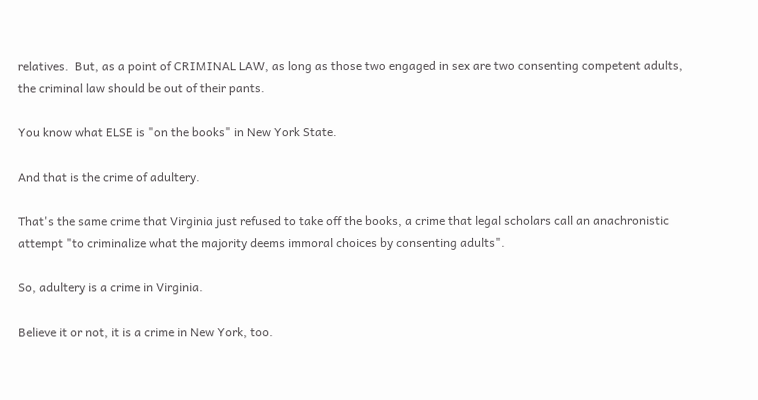relatives.  But, as a point of CRIMINAL LAW, as long as those two engaged in sex are two consenting competent adults, the criminal law should be out of their pants.

You know what ELSE is "on the books" in New York State.

And that is the crime of adultery.

That's the same crime that Virginia just refused to take off the books, a crime that legal scholars call an anachronistic attempt "to criminalize what the majority deems immoral choices by consenting adults".

So, adultery is a crime in Virginia.

Believe it or not, it is a crime in New York, too.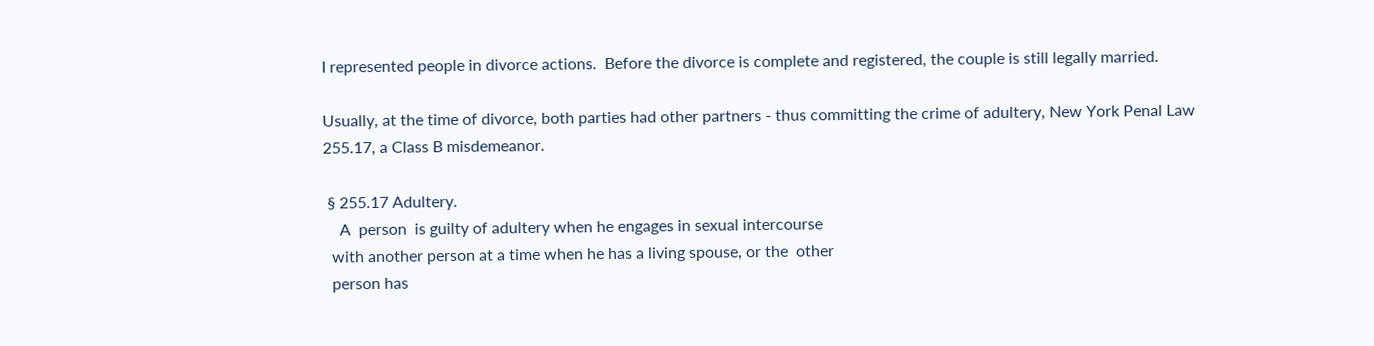I represented people in divorce actions.  Before the divorce is complete and registered, the couple is still legally married.

Usually, at the time of divorce, both parties had other partners - thus committing the crime of adultery, New York Penal Law 255.17, a Class B misdemeanor.

 § 255.17 Adultery.
    A  person  is guilty of adultery when he engages in sexual intercourse
  with another person at a time when he has a living spouse, or the  other
  person has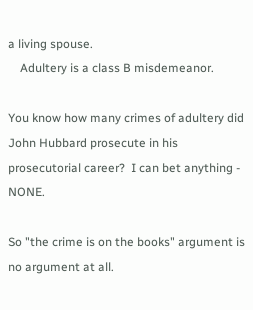a living spouse.
    Adultery is a class B misdemeanor.

You know how many crimes of adultery did John Hubbard prosecute in his prosecutorial career?  I can bet anything - NONE.

So "the crime is on the books" argument is no argument at all.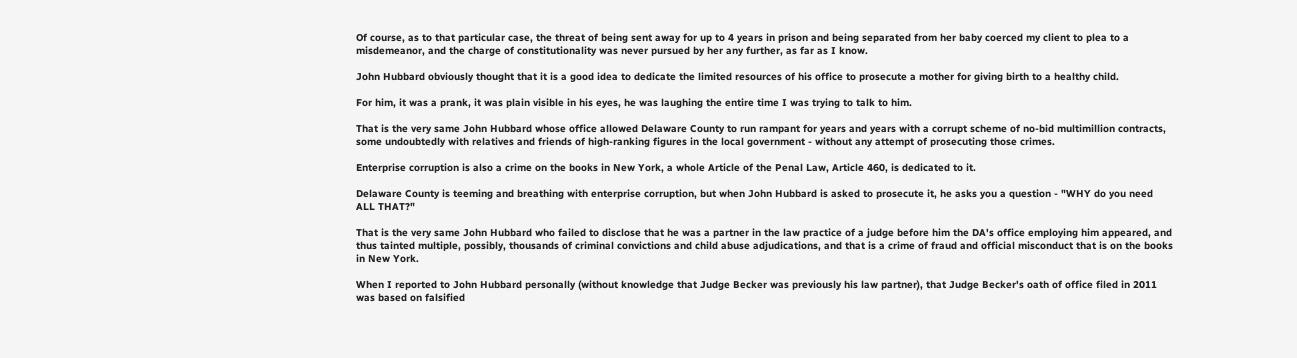Of course, as to that particular case, the threat of being sent away for up to 4 years in prison and being separated from her baby coerced my client to plea to a misdemeanor, and the charge of constitutionality was never pursued by her any further, as far as I know.

John Hubbard obviously thought that it is a good idea to dedicate the limited resources of his office to prosecute a mother for giving birth to a healthy child.

For him, it was a prank, it was plain visible in his eyes, he was laughing the entire time I was trying to talk to him.

That is the very same John Hubbard whose office allowed Delaware County to run rampant for years and years with a corrupt scheme of no-bid multimillion contracts, some undoubtedly with relatives and friends of high-ranking figures in the local government - without any attempt of prosecuting those crimes.

Enterprise corruption is also a crime on the books in New York, a whole Article of the Penal Law, Article 460, is dedicated to it.

Delaware County is teeming and breathing with enterprise corruption, but when John Hubbard is asked to prosecute it, he asks you a question - "WHY do you need ALL THAT?"

That is the very same John Hubbard who failed to disclose that he was a partner in the law practice of a judge before him the DA's office employing him appeared, and thus tainted multiple, possibly, thousands of criminal convictions and child abuse adjudications, and that is a crime of fraud and official misconduct that is on the books in New York.

When I reported to John Hubbard personally (without knowledge that Judge Becker was previously his law partner), that Judge Becker's oath of office filed in 2011 was based on falsified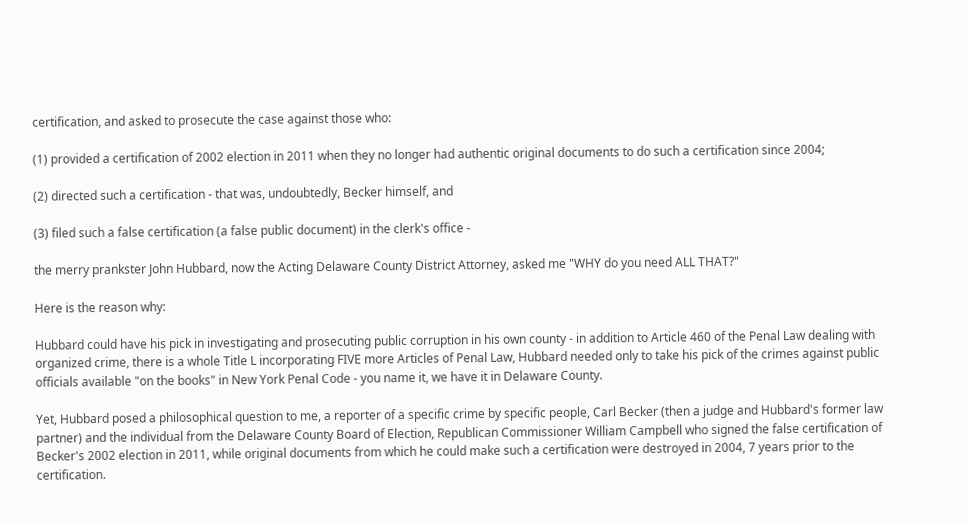certification, and asked to prosecute the case against those who:

(1) provided a certification of 2002 election in 2011 when they no longer had authentic original documents to do such a certification since 2004;

(2) directed such a certification - that was, undoubtedly, Becker himself, and

(3) filed such a false certification (a false public document) in the clerk's office -

the merry prankster John Hubbard, now the Acting Delaware County District Attorney, asked me "WHY do you need ALL THAT?"

Here is the reason why:

Hubbard could have his pick in investigating and prosecuting public corruption in his own county - in addition to Article 460 of the Penal Law dealing with organized crime, there is a whole Title L incorporating FIVE more Articles of Penal Law, Hubbard needed only to take his pick of the crimes against public officials available "on the books" in New York Penal Code - you name it, we have it in Delaware County.

Yet, Hubbard posed a philosophical question to me, a reporter of a specific crime by specific people, Carl Becker (then a judge and Hubbard's former law partner) and the individual from the Delaware County Board of Election, Republican Commissioner William Campbell who signed the false certification of Becker's 2002 election in 2011, while original documents from which he could make such a certification were destroyed in 2004, 7 years prior to the certification.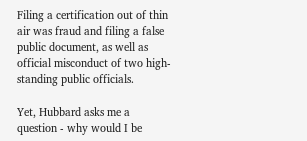Filing a certification out of thin air was fraud and filing a false public document, as well as official misconduct of two high-standing public officials.

Yet, Hubbard asks me a question - why would I be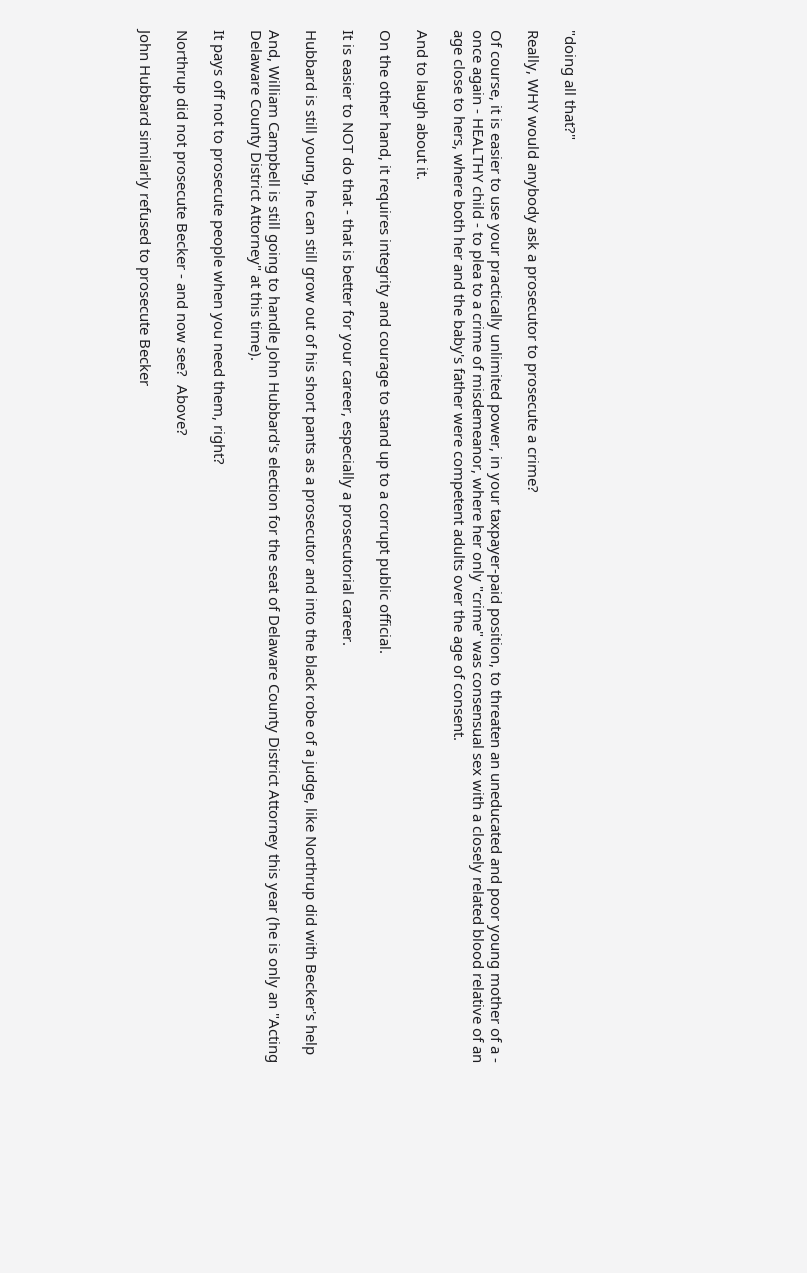"doing all that?"

Really, WHY would anybody ask a prosecutor to prosecute a crime?

Of course, it is easier to use your practically unlimited power, in your taxpayer-paid position, to threaten an uneducated and poor young mother of a - once again - HEALTHY child - to plea to a crime of misdemeanor, where her only "crime" was consensual sex with a closely related blood relative of an age close to hers, where both her and the baby's father were competent adults over the age of consent.

And to laugh about it.

On the other hand, it requires integrity and courage to stand up to a corrupt public official.

It is easier to NOT do that - that is better for your career, especially a prosecutorial career.

Hubbard is still young, he can still grow out of his short pants as a prosecutor and into the black robe of a judge, like Northrup did with Becker's help

And, William Campbell is still going to handle John Hubbard's election for the seat of Delaware County District Attorney this year (he is only an "Acting Delaware County District Attorney" at this time).

It pays off not to prosecute people when you need them, right?

Northrup did not prosecute Becker - and now see?  Above?

John Hubbard similarly refused to prosecute Becker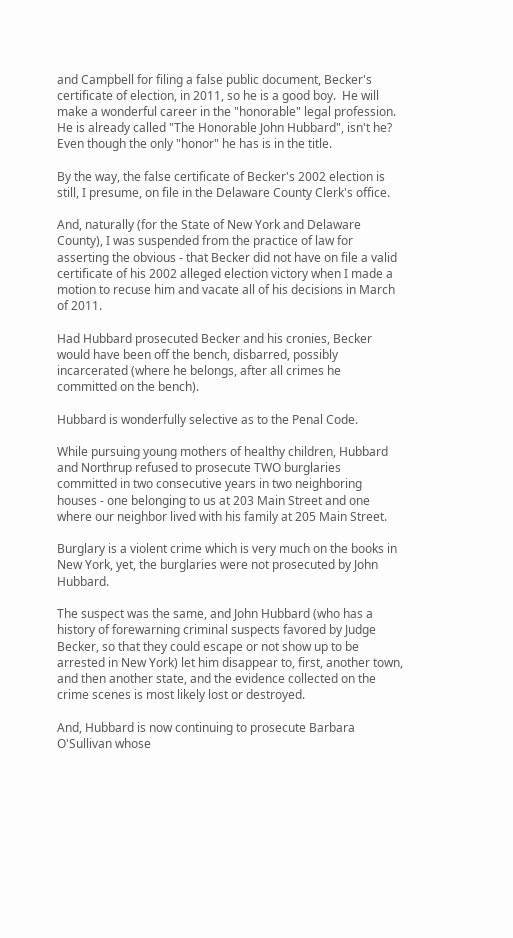and Campbell for filing a false public document, Becker's certificate of election, in 2011, so he is a good boy.  He will make a wonderful career in the "honorable" legal profession.  He is already called "The Honorable John Hubbard", isn't he?  Even though the only "honor" he has is in the title.

By the way, the false certificate of Becker's 2002 election is still, I presume, on file in the Delaware County Clerk's office.

And, naturally (for the State of New York and Delaware County), I was suspended from the practice of law for asserting the obvious - that Becker did not have on file a valid certificate of his 2002 alleged election victory when I made a motion to recuse him and vacate all of his decisions in March of 2011.

Had Hubbard prosecuted Becker and his cronies, Becker would have been off the bench, disbarred, possibly incarcerated (where he belongs, after all crimes he committed on the bench).

Hubbard is wonderfully selective as to the Penal Code.

While pursuing young mothers of healthy children, Hubbard and Northrup refused to prosecute TWO burglaries committed in two consecutive years in two neighboring houses - one belonging to us at 203 Main Street and one where our neighbor lived with his family at 205 Main Street.

Burglary is a violent crime which is very much on the books in New York, yet, the burglaries were not prosecuted by John Hubbard.

The suspect was the same, and John Hubbard (who has a history of forewarning criminal suspects favored by Judge Becker, so that they could escape or not show up to be arrested in New York) let him disappear to, first, another town, and then another state, and the evidence collected on the crime scenes is most likely lost or destroyed.

And, Hubbard is now continuing to prosecute Barbara O'Sullivan whose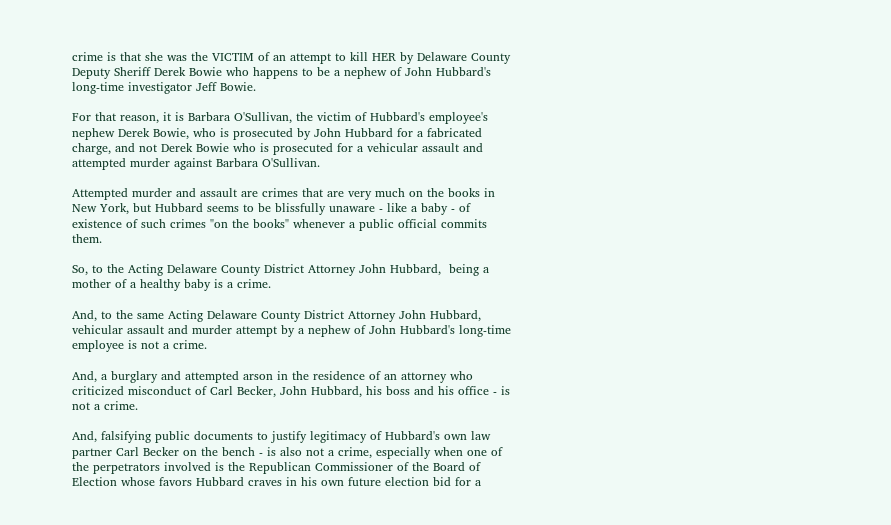crime is that she was the VICTIM of an attempt to kill HER by Delaware County Deputy Sheriff Derek Bowie who happens to be a nephew of John Hubbard's long-time investigator Jeff Bowie.

For that reason, it is Barbara O'Sullivan, the victim of Hubbard's employee's nephew Derek Bowie, who is prosecuted by John Hubbard for a fabricated charge, and not Derek Bowie who is prosecuted for a vehicular assault and attempted murder against Barbara O'Sullivan.

Attempted murder and assault are crimes that are very much on the books in New York, but Hubbard seems to be blissfully unaware - like a baby - of existence of such crimes "on the books" whenever a public official commits them.

So, to the Acting Delaware County District Attorney John Hubbard,  being a mother of a healthy baby is a crime.

And, to the same Acting Delaware County District Attorney John Hubbard, vehicular assault and murder attempt by a nephew of John Hubbard's long-time employee is not a crime.

And, a burglary and attempted arson in the residence of an attorney who criticized misconduct of Carl Becker, John Hubbard, his boss and his office - is not a crime.

And, falsifying public documents to justify legitimacy of Hubbard's own law partner Carl Becker on the bench - is also not a crime, especially when one of the perpetrators involved is the Republican Commissioner of the Board of Election whose favors Hubbard craves in his own future election bid for a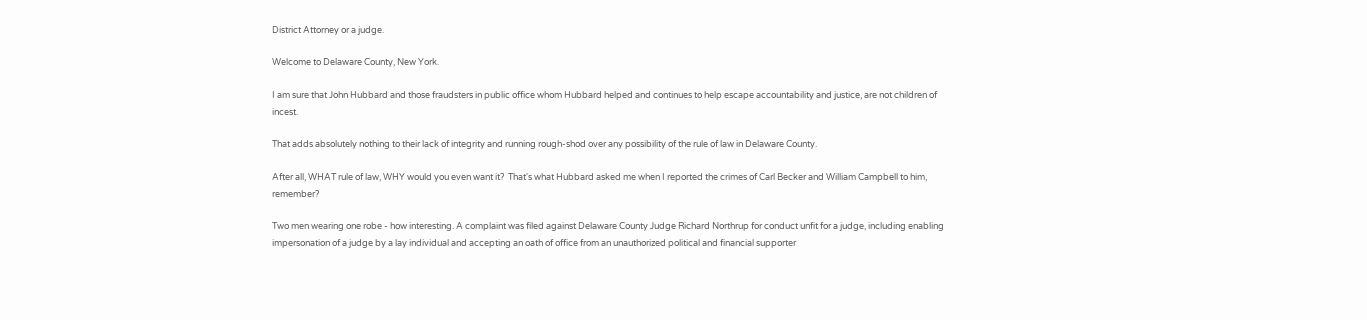District Attorney or a judge.

Welcome to Delaware County, New York.

I am sure that John Hubbard and those fraudsters in public office whom Hubbard helped and continues to help escape accountability and justice, are not children of incest.

That adds absolutely nothing to their lack of integrity and running rough-shod over any possibility of the rule of law in Delaware County.

After all, WHAT rule of law, WHY would you even want it?  That's what Hubbard asked me when I reported the crimes of Carl Becker and William Campbell to him, remember?

Two men wearing one robe - how interesting. A complaint was filed against Delaware County Judge Richard Northrup for conduct unfit for a judge, including enabling impersonation of a judge by a lay individual and accepting an oath of office from an unauthorized political and financial supporter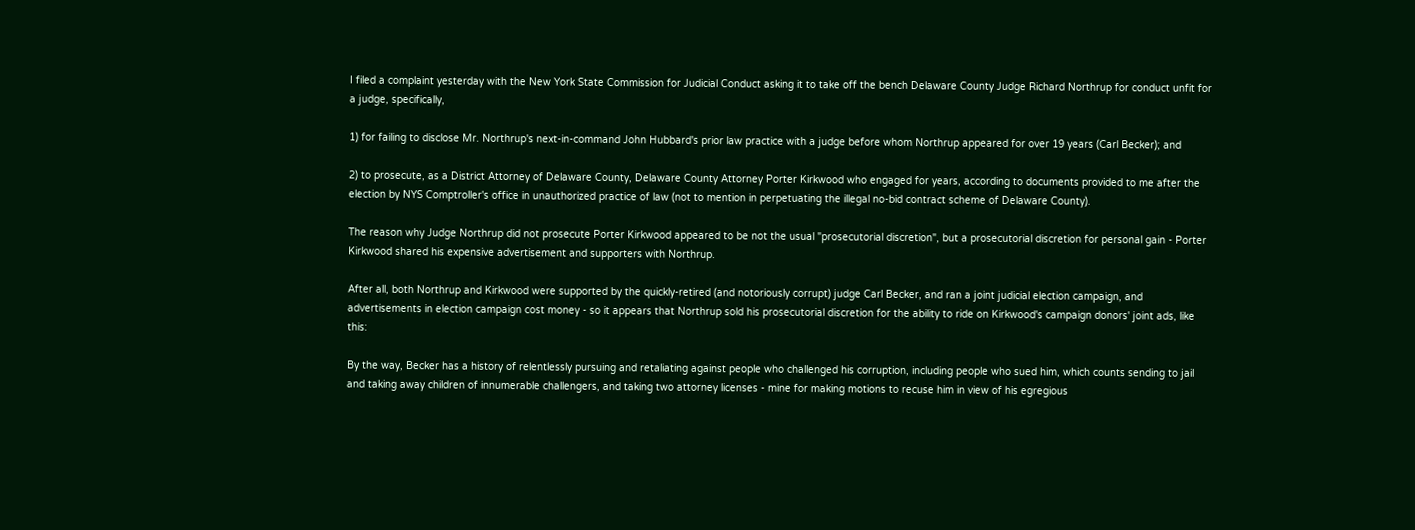I filed a complaint yesterday with the New York State Commission for Judicial Conduct asking it to take off the bench Delaware County Judge Richard Northrup for conduct unfit for a judge, specifically,

1) for failing to disclose Mr. Northrup's next-in-command John Hubbard's prior law practice with a judge before whom Northrup appeared for over 19 years (Carl Becker); and

2) to prosecute, as a District Attorney of Delaware County, Delaware County Attorney Porter Kirkwood who engaged for years, according to documents provided to me after the election by NYS Comptroller's office in unauthorized practice of law (not to mention in perpetuating the illegal no-bid contract scheme of Delaware County).

The reason why Judge Northrup did not prosecute Porter Kirkwood appeared to be not the usual "prosecutorial discretion", but a prosecutorial discretion for personal gain - Porter Kirkwood shared his expensive advertisement and supporters with Northrup.

After all, both Northrup and Kirkwood were supported by the quickly-retired (and notoriously corrupt) judge Carl Becker, and ran a joint judicial election campaign, and advertisements in election campaign cost money - so it appears that Northrup sold his prosecutorial discretion for the ability to ride on Kirkwood's campaign donors' joint ads, like this:

By the way, Becker has a history of relentlessly pursuing and retaliating against people who challenged his corruption, including people who sued him, which counts sending to jail and taking away children of innumerable challengers, and taking two attorney licenses - mine for making motions to recuse him in view of his egregious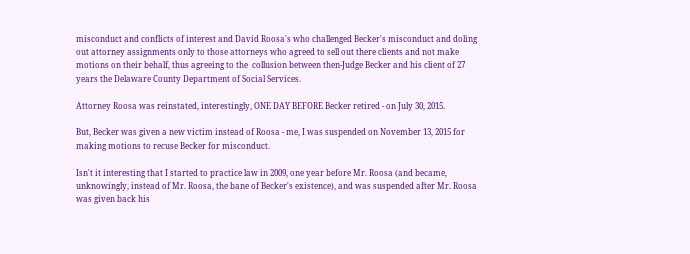misconduct and conflicts of interest and David Roosa's who challenged Becker's misconduct and doling out attorney assignments only to those attorneys who agreed to sell out there clients and not make motions on their behalf, thus agreeing to the  collusion between then-Judge Becker and his client of 27 years the Delaware County Department of Social Services.

Attorney Roosa was reinstated, interestingly, ONE DAY BEFORE Becker retired - on July 30, 2015.

But, Becker was given a new victim instead of Roosa - me, I was suspended on November 13, 2015 for making motions to recuse Becker for misconduct.

Isn't it interesting that I started to practice law in 2009, one year before Mr. Roosa (and became, unknowingly, instead of Mr. Roosa, the bane of Becker's existence), and was suspended after Mr. Roosa was given back his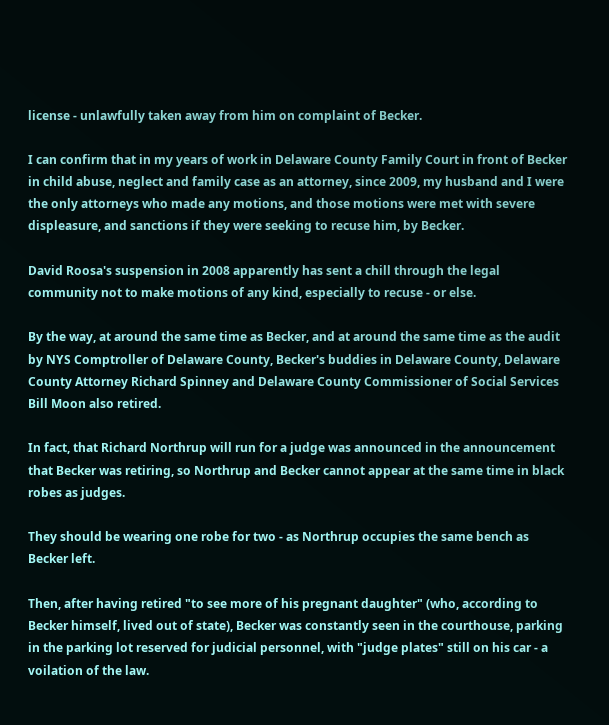license - unlawfully taken away from him on complaint of Becker.

I can confirm that in my years of work in Delaware County Family Court in front of Becker in child abuse, neglect and family case as an attorney, since 2009, my husband and I were the only attorneys who made any motions, and those motions were met with severe displeasure, and sanctions if they were seeking to recuse him, by Becker.

David Roosa's suspension in 2008 apparently has sent a chill through the legal community not to make motions of any kind, especially to recuse - or else.

By the way, at around the same time as Becker, and at around the same time as the audit by NYS Comptroller of Delaware County, Becker's buddies in Delaware County, Delaware County Attorney Richard Spinney and Delaware County Commissioner of Social Services Bill Moon also retired.

In fact, that Richard Northrup will run for a judge was announced in the announcement that Becker was retiring, so Northrup and Becker cannot appear at the same time in black robes as judges.

They should be wearing one robe for two - as Northrup occupies the same bench as Becker left.

Then, after having retired "to see more of his pregnant daughter" (who, according to Becker himself, lived out of state), Becker was constantly seen in the courthouse, parking in the parking lot reserved for judicial personnel, with "judge plates" still on his car - a voilation of the law.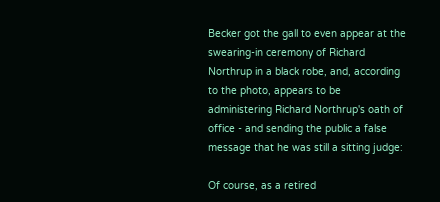Becker got the gall to even appear at the swearing-in ceremony of Richard Northrup in a black robe, and, according to the photo, appears to be administering Richard Northrup's oath of office - and sending the public a false message that he was still a sitting judge:

Of course, as a retired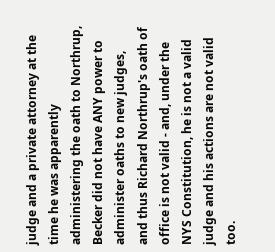judge and a private attorney at the time he was apparently administering the oath to Northrup, Becker did not have ANY power to administer oaths to new judges, and thus Richard Northrup's oath of office is not valid - and, under the NYS Constitution, he is not a valid judge and his actions are not valid too.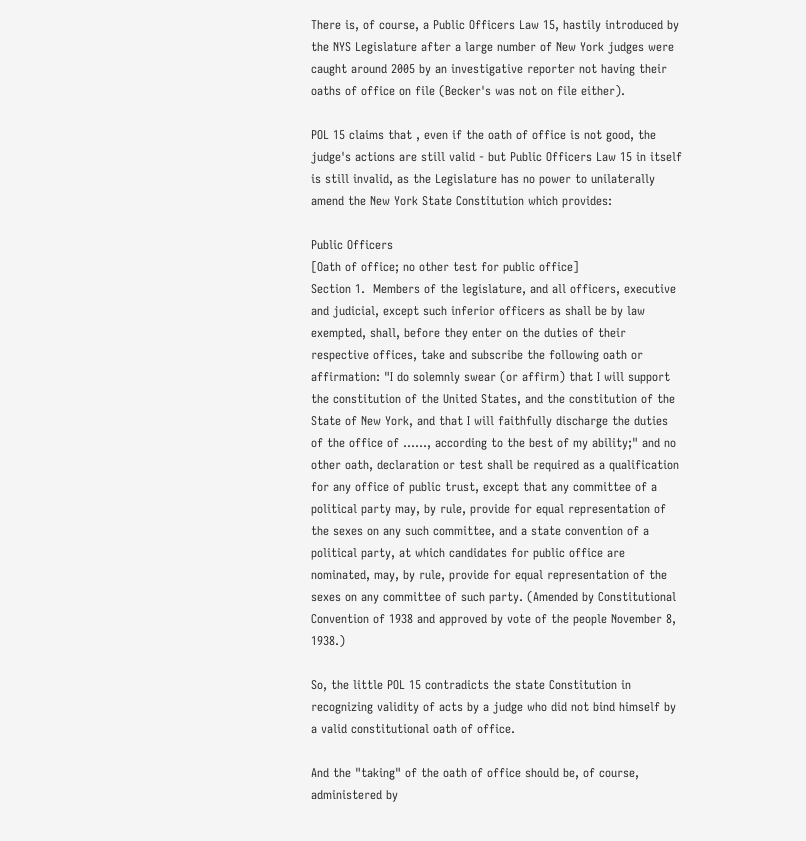There is, of course, a Public Officers Law 15, hastily introduced by the NYS Legislature after a large number of New York judges were caught around 2005 by an investigative reporter not having their oaths of office on file (Becker's was not on file either).

POL 15 claims that , even if the oath of office is not good, the judge's actions are still valid - but Public Officers Law 15 in itself is still invalid, as the Legislature has no power to unilaterally amend the New York State Constitution which provides:

Public Officers
[Oath of office; no other test for public office]
Section 1.  Members of the legislature, and all officers, executive and judicial, except such inferior officers as shall be by law exempted, shall, before they enter on the duties of their respective offices, take and subscribe the following oath or affirmation: "I do solemnly swear (or affirm) that I will support the constitution of the United States, and the constitution of the State of New York, and that I will faithfully discharge the duties of the office of ......, according to the best of my ability;" and no other oath, declaration or test shall be required as a qualification for any office of public trust, except that any committee of a political party may, by rule, provide for equal representation of the sexes on any such committee, and a state convention of a political party, at which candidates for public office are nominated, may, by rule, provide for equal representation of the sexes on any committee of such party. (Amended by Constitutional Convention of 1938 and approved by vote of the people November 8, 1938.)

So, the little POL 15 contradicts the state Constitution in recognizing validity of acts by a judge who did not bind himself by a valid constitutional oath of office.

And the "taking" of the oath of office should be, of course, administered by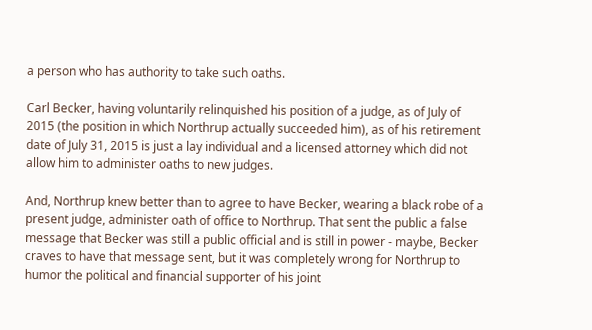a person who has authority to take such oaths.

Carl Becker, having voluntarily relinquished his position of a judge, as of July of 2015 (the position in which Northrup actually succeeded him), as of his retirement date of July 31, 2015 is just a lay individual and a licensed attorney which did not allow him to administer oaths to new judges.

And, Northrup knew better than to agree to have Becker, wearing a black robe of a present judge, administer oath of office to Northrup. That sent the public a false message that Becker was still a public official and is still in power - maybe, Becker craves to have that message sent, but it was completely wrong for Northrup to humor the political and financial supporter of his joint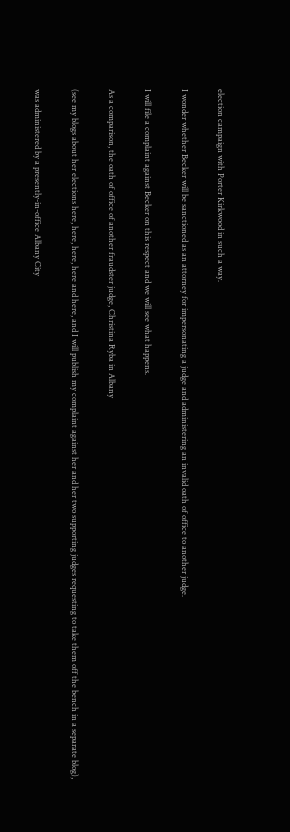election campaign with Porter Kirkwood in such a way.

I wonder whether Becker will be sanctioned as an attorney for impersonating a judge and administering an invalid oath of office to another judge.

I will file a complaint against Becker on this respect and we will see what happens.

As a comparison, the oath of office of another fraudster judge, Christina Ryba in Albany

(see my blogs about her elections here, here, here, here and here, and I will publish my complaint against her and her two supporting judges requesting to take them off the bench in a separate blog),

was administered by a presently-in-office Albany City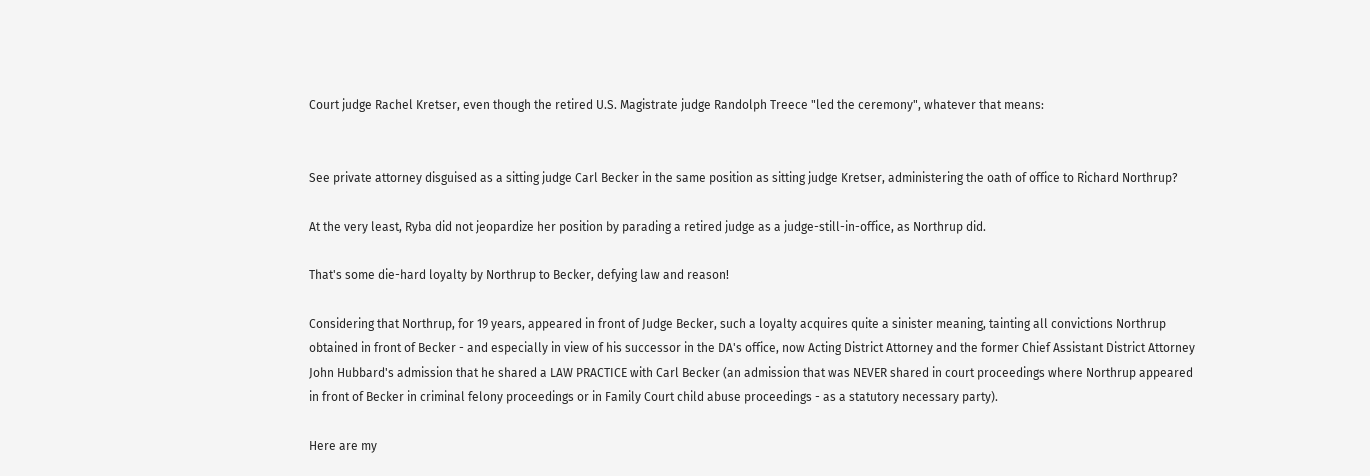Court judge Rachel Kretser, even though the retired U.S. Magistrate judge Randolph Treece "led the ceremony", whatever that means:


See private attorney disguised as a sitting judge Carl Becker in the same position as sitting judge Kretser, administering the oath of office to Richard Northrup?

At the very least, Ryba did not jeopardize her position by parading a retired judge as a judge-still-in-office, as Northrup did.

That's some die-hard loyalty by Northrup to Becker, defying law and reason!

Considering that Northrup, for 19 years, appeared in front of Judge Becker, such a loyalty acquires quite a sinister meaning, tainting all convictions Northrup obtained in front of Becker - and especially in view of his successor in the DA's office, now Acting District Attorney and the former Chief Assistant District Attorney John Hubbard's admission that he shared a LAW PRACTICE with Carl Becker (an admission that was NEVER shared in court proceedings where Northrup appeared in front of Becker in criminal felony proceedings or in Family Court child abuse proceedings - as a statutory necessary party).

Here are my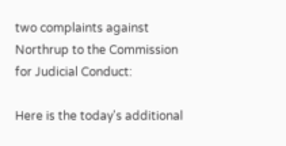two complaints against Northrup to the Commission for Judicial Conduct:

Here is the today's additional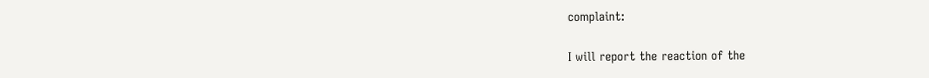complaint:

I will report the reaction of the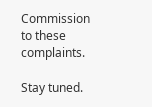Commission to these complaints.

Stay tuned.